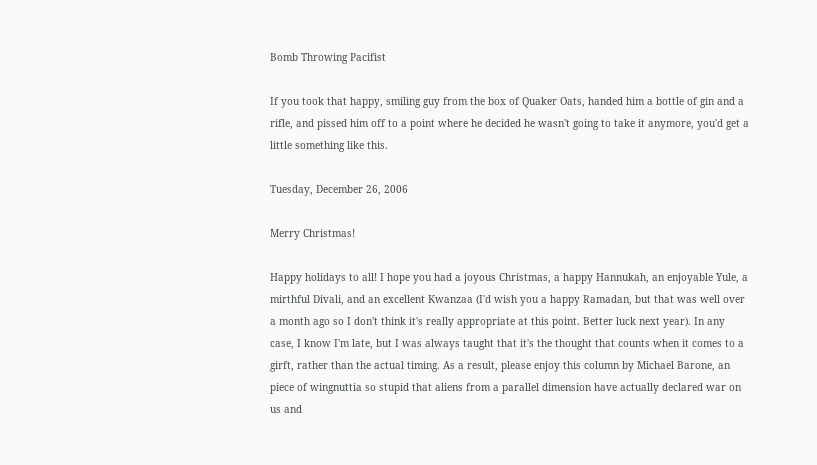Bomb Throwing Pacifist

If you took that happy, smiling guy from the box of Quaker Oats, handed him a bottle of gin and a rifle, and pissed him off to a point where he decided he wasn't going to take it anymore, you'd get a little something like this.

Tuesday, December 26, 2006

Merry Christmas!

Happy holidays to all! I hope you had a joyous Christmas, a happy Hannukah, an enjoyable Yule, a mirthful Divali, and an excellent Kwanzaa (I'd wish you a happy Ramadan, but that was well over a month ago so I don't think it's really appropriate at this point. Better luck next year). In any case, I know I'm late, but I was always taught that it's the thought that counts when it comes to a girft, rather than the actual timing. As a result, please enjoy this column by Michael Barone, an piece of wingnuttia so stupid that aliens from a parallel dimension have actually declared war on us and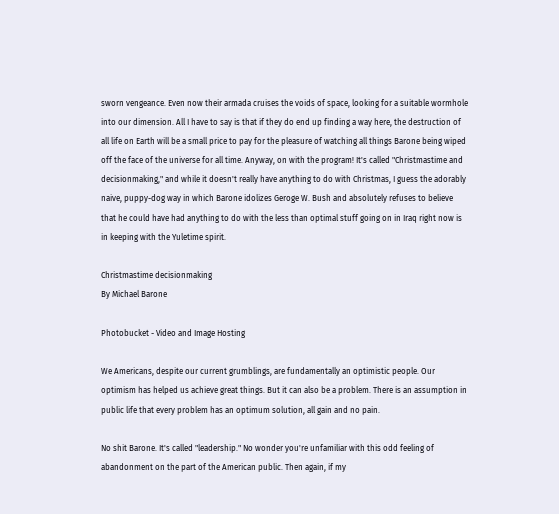sworn vengeance. Even now their armada cruises the voids of space, looking for a suitable wormhole into our dimension. All I have to say is that if they do end up finding a way here, the destruction of all life on Earth will be a small price to pay for the pleasure of watching all things Barone being wiped off the face of the universe for all time. Anyway, on with the program! It's called "Christmastime and decisionmaking," and while it doesn't really have anything to do with Christmas, I guess the adorably naive, puppy-dog way in which Barone idolizes Geroge W. Bush and absolutely refuses to believe that he could have had anything to do with the less than optimal stuff going on in Iraq right now is in keeping with the Yuletime spirit.

Christmastime decisionmaking
By Michael Barone

Photobucket - Video and Image Hosting

We Americans, despite our current grumblings, are fundamentally an optimistic people. Our optimism has helped us achieve great things. But it can also be a problem. There is an assumption in public life that every problem has an optimum solution, all gain and no pain.

No shit Barone. It's called "leadership." No wonder you're unfamiliar with this odd feeling of abandonment on the part of the American public. Then again, if my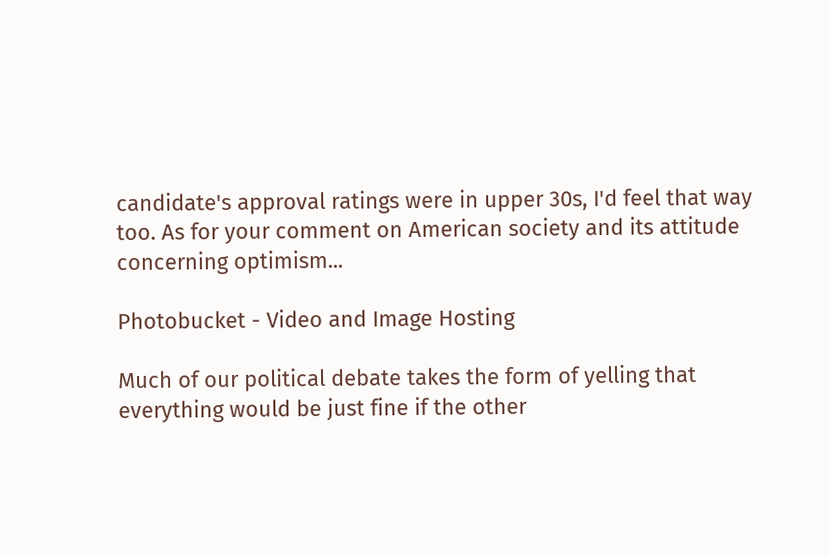candidate's approval ratings were in upper 30s, I'd feel that way too. As for your comment on American society and its attitude concerning optimism...

Photobucket - Video and Image Hosting

Much of our political debate takes the form of yelling that everything would be just fine if the other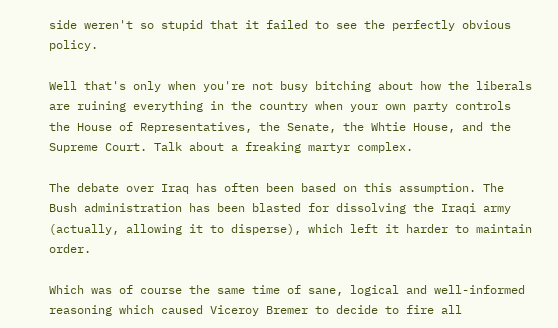side weren't so stupid that it failed to see the perfectly obvious policy.

Well that's only when you're not busy bitching about how the liberals are ruining everything in the country when your own party controls the House of Representatives, the Senate, the Whtie House, and the Supreme Court. Talk about a freaking martyr complex.

The debate over Iraq has often been based on this assumption. The Bush administration has been blasted for dissolving the Iraqi army (actually, allowing it to disperse), which left it harder to maintain order.

Which was of course the same time of sane, logical and well-informed reasoning which caused Viceroy Bremer to decide to fire all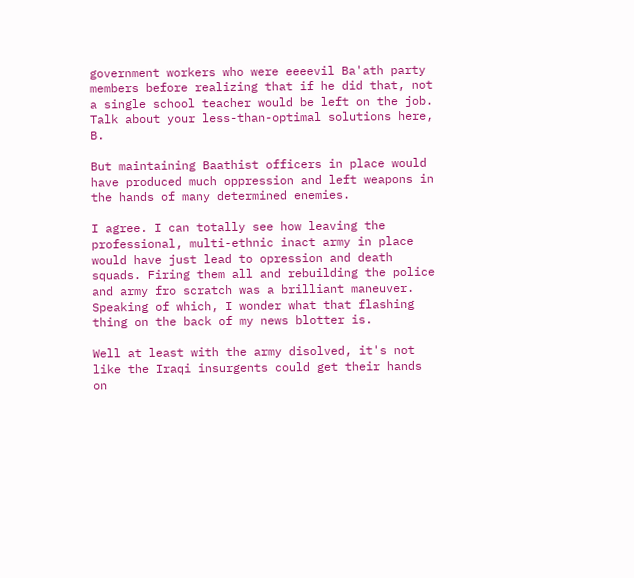government workers who were eeeevil Ba'ath party members before realizing that if he did that, not a single school teacher would be left on the job. Talk about your less-than-optimal solutions here, B.

But maintaining Baathist officers in place would have produced much oppression and left weapons in the hands of many determined enemies.

I agree. I can totally see how leaving the professional, multi-ethnic inact army in place would have just lead to opression and death squads. Firing them all and rebuilding the police and army fro scratch was a brilliant maneuver. Speaking of which, I wonder what that flashing thing on the back of my news blotter is.

Well at least with the army disolved, it's not like the Iraqi insurgents could get their hands on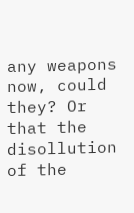any weapons now, could they? Or that the disollution of the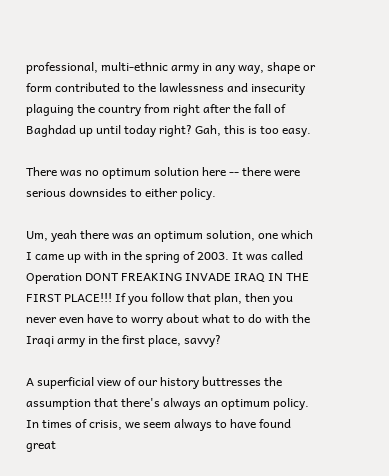professional, multi-ethnic army in any way, shape or form contributed to the lawlessness and insecurity plaguing the country from right after the fall of Baghdad up until today right? Gah, this is too easy.

There was no optimum solution here -- there were serious downsides to either policy.

Um, yeah there was an optimum solution, one which I came up with in the spring of 2003. It was called Operation DONT FREAKING INVADE IRAQ IN THE FIRST PLACE!!! If you follow that plan, then you never even have to worry about what to do with the Iraqi army in the first place, savvy?

A superficial view of our history buttresses the assumption that there's always an optimum policy. In times of crisis, we seem always to have found great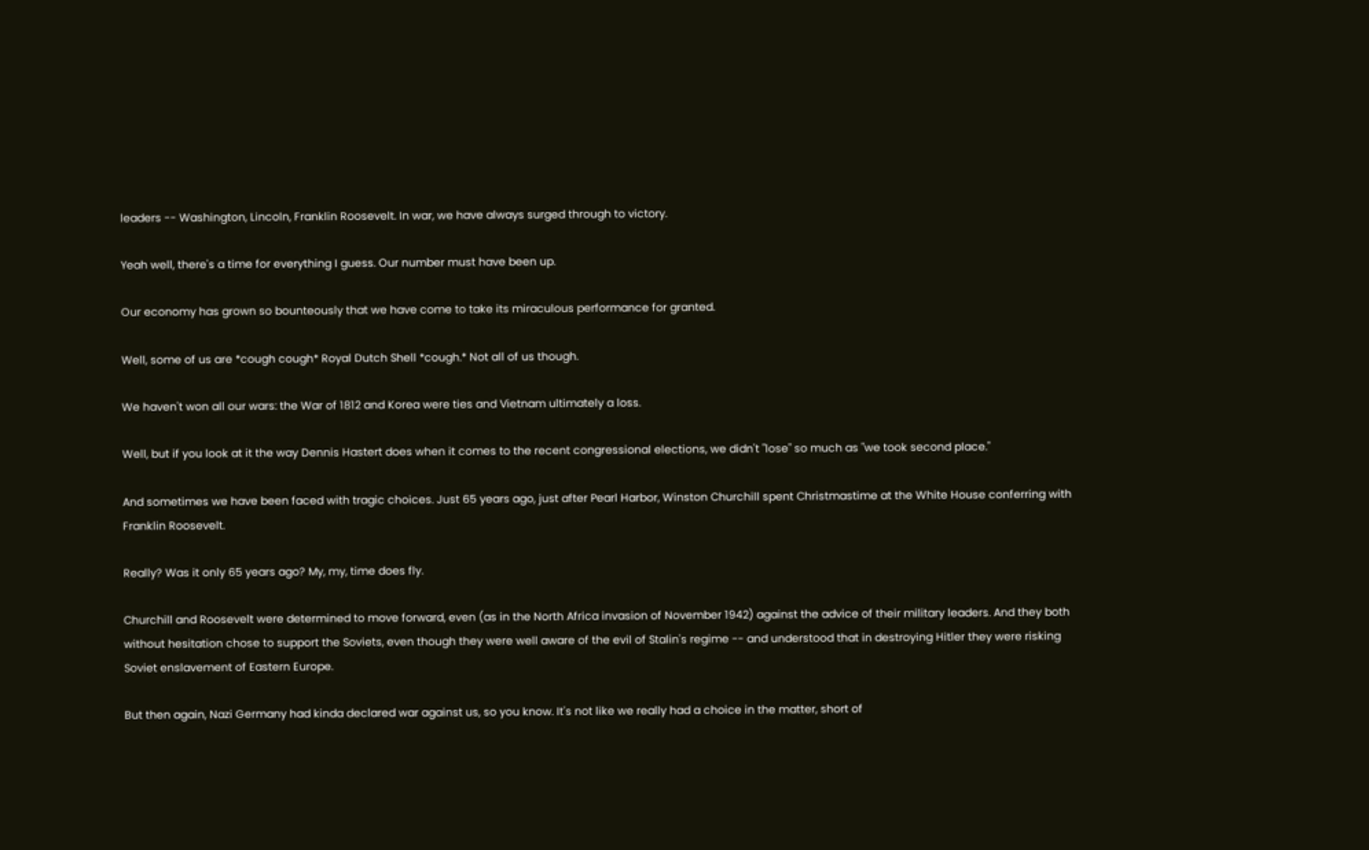leaders -- Washington, Lincoln, Franklin Roosevelt. In war, we have always surged through to victory.

Yeah well, there's a time for everything I guess. Our number must have been up.

Our economy has grown so bounteously that we have come to take its miraculous performance for granted.

Well, some of us are *cough cough* Royal Dutch Shell *cough.* Not all of us though.

We haven't won all our wars: the War of 1812 and Korea were ties and Vietnam ultimately a loss.

Well, but if you look at it the way Dennis Hastert does when it comes to the recent congressional elections, we didn't "lose" so much as "we took second place."

And sometimes we have been faced with tragic choices. Just 65 years ago, just after Pearl Harbor, Winston Churchill spent Christmastime at the White House conferring with Franklin Roosevelt.

Really? Was it only 65 years ago? My, my, time does fly.

Churchill and Roosevelt were determined to move forward, even (as in the North Africa invasion of November 1942) against the advice of their military leaders. And they both without hesitation chose to support the Soviets, even though they were well aware of the evil of Stalin's regime -- and understood that in destroying Hitler they were risking Soviet enslavement of Eastern Europe.

But then again, Nazi Germany had kinda declared war against us, so you know. It's not like we really had a choice in the matter, short of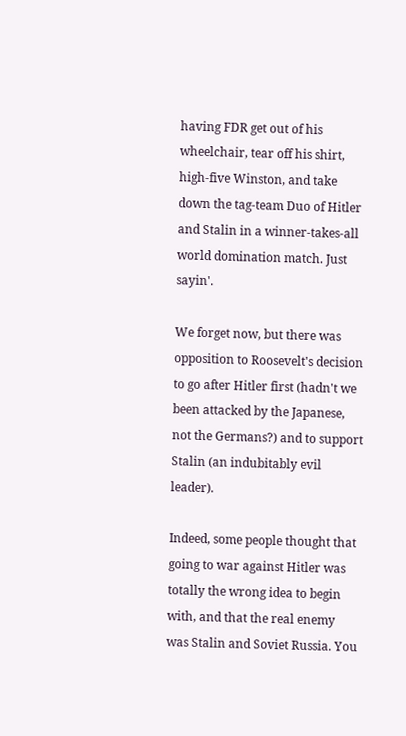having FDR get out of his wheelchair, tear off his shirt, high-five Winston, and take down the tag-team Duo of Hitler and Stalin in a winner-takes-all world domination match. Just sayin'.

We forget now, but there was opposition to Roosevelt's decision to go after Hitler first (hadn't we been attacked by the Japanese, not the Germans?) and to support Stalin (an indubitably evil leader).

Indeed, some people thought that going to war against Hitler was totally the wrong idea to begin with, and that the real enemy was Stalin and Soviet Russia. You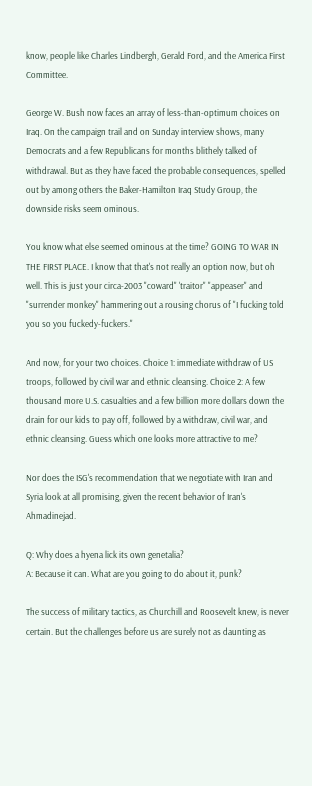know, people like Charles Lindbergh, Gerald Ford, and the America First Committee.

George W. Bush now faces an array of less-than-optimum choices on Iraq. On the campaign trail and on Sunday interview shows, many Democrats and a few Republicans for months blithely talked of withdrawal. But as they have faced the probable consequences, spelled out by among others the Baker-Hamilton Iraq Study Group, the downside risks seem ominous.

You know what else seemed ominous at the time? GOING TO WAR IN THE FIRST PLACE. I know that that's not really an option now, but oh well. This is just your circa-2003 "coward" 'traitor" "appeaser" and "surrender monkey" hammering out a rousing chorus of "I fucking told you so you fuckedy-fuckers."

And now, for your two choices. Choice 1: immediate withdraw of US troops, followed by civil war and ethnic cleansing. Choice 2: A few thousand more U.S. casualties and a few billion more dollars down the drain for our kids to pay off, followed by a withdraw, civil war, and ethnic cleansing. Guess which one looks more attractive to me?

Nor does the ISG's recommendation that we negotiate with Iran and Syria look at all promising, given the recent behavior of Iran's Ahmadinejad.

Q: Why does a hyena lick its own genetalia?
A: Because it can. What are you going to do about it, punk?

The success of military tactics, as Churchill and Roosevelt knew, is never certain. But the challenges before us are surely not as daunting as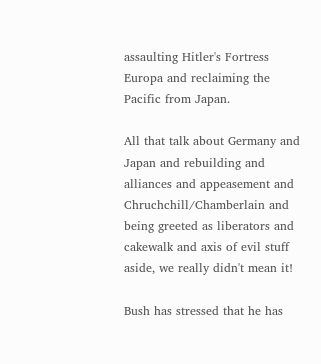assaulting Hitler's Fortress Europa and reclaiming the Pacific from Japan.

All that talk about Germany and Japan and rebuilding and alliances and appeasement and Chruchchill/Chamberlain and being greeted as liberators and cakewalk and axis of evil stuff aside, we really didn't mean it!

Bush has stressed that he has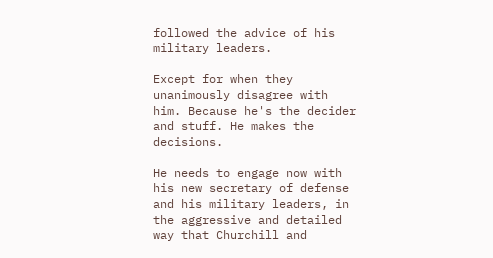followed the advice of his military leaders.

Except for when they unanimously disagree with him. Because he's the decider and stuff. He makes the decisions.

He needs to engage now with his new secretary of defense and his military leaders, in the aggressive and detailed way that Churchill and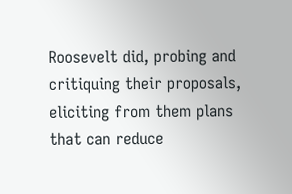Roosevelt did, probing and critiquing their proposals, eliciting from them plans that can reduce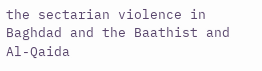the sectarian violence in Baghdad and the Baathist and Al-Qaida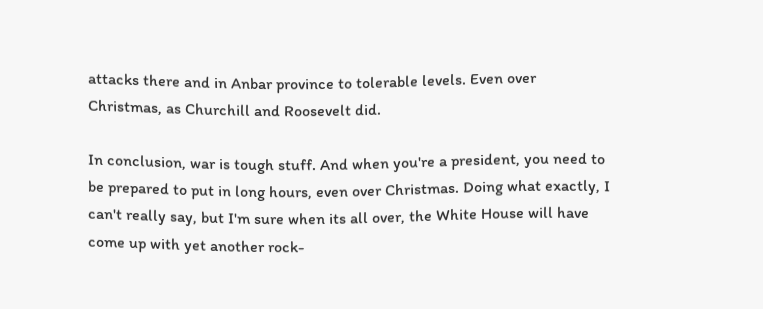attacks there and in Anbar province to tolerable levels. Even over Christmas, as Churchill and Roosevelt did.

In conclusion, war is tough stuff. And when you're a president, you need to be prepared to put in long hours, even over Christmas. Doing what exactly, I can't really say, but I'm sure when its all over, the White House will have come up with yet another rock-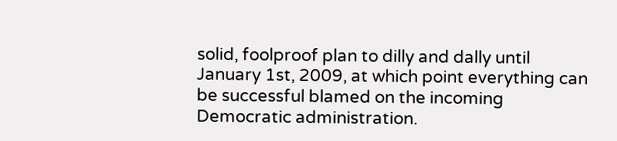solid, foolproof plan to dilly and dally until January 1st, 2009, at which point everything can be successful blamed on the incoming Democratic administration.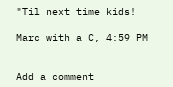"Til next time kids!

Marc with a C, 4:59 PM


Add a comment